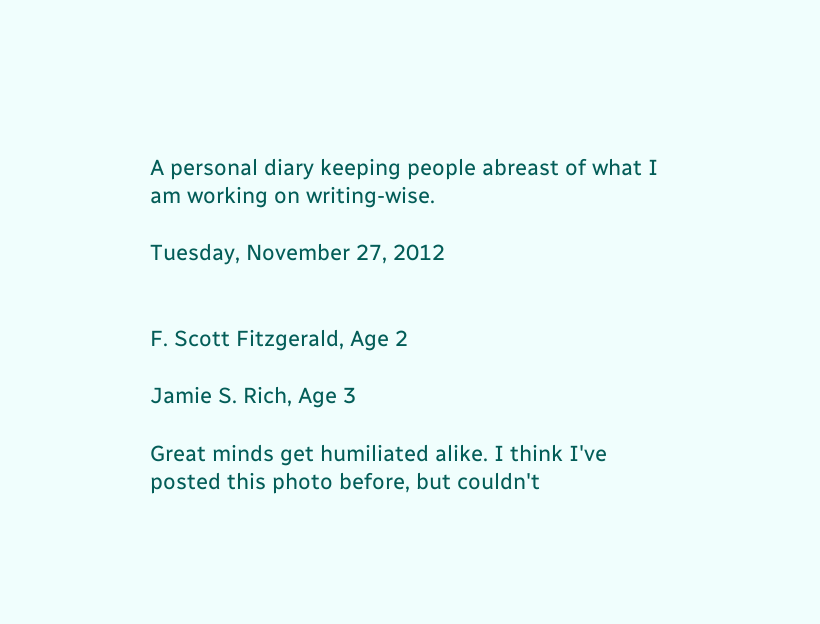A personal diary keeping people abreast of what I am working on writing-wise.

Tuesday, November 27, 2012


F. Scott Fitzgerald, Age 2

Jamie S. Rich, Age 3

Great minds get humiliated alike. I think I've posted this photo before, but couldn't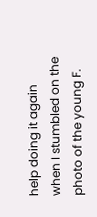help doing it again when I stumbled on the photo of the young F.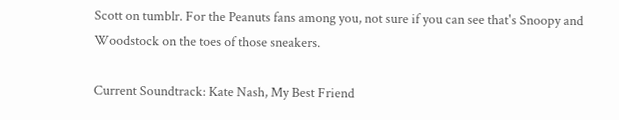Scott on tumblr. For the Peanuts fans among you, not sure if you can see that's Snoopy and Woodstock on the toes of those sneakers.

Current Soundtrack: Kate Nash, My Best Friend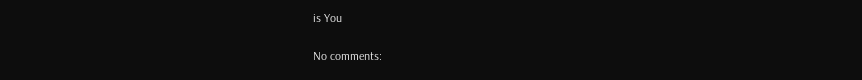is You

No comments: